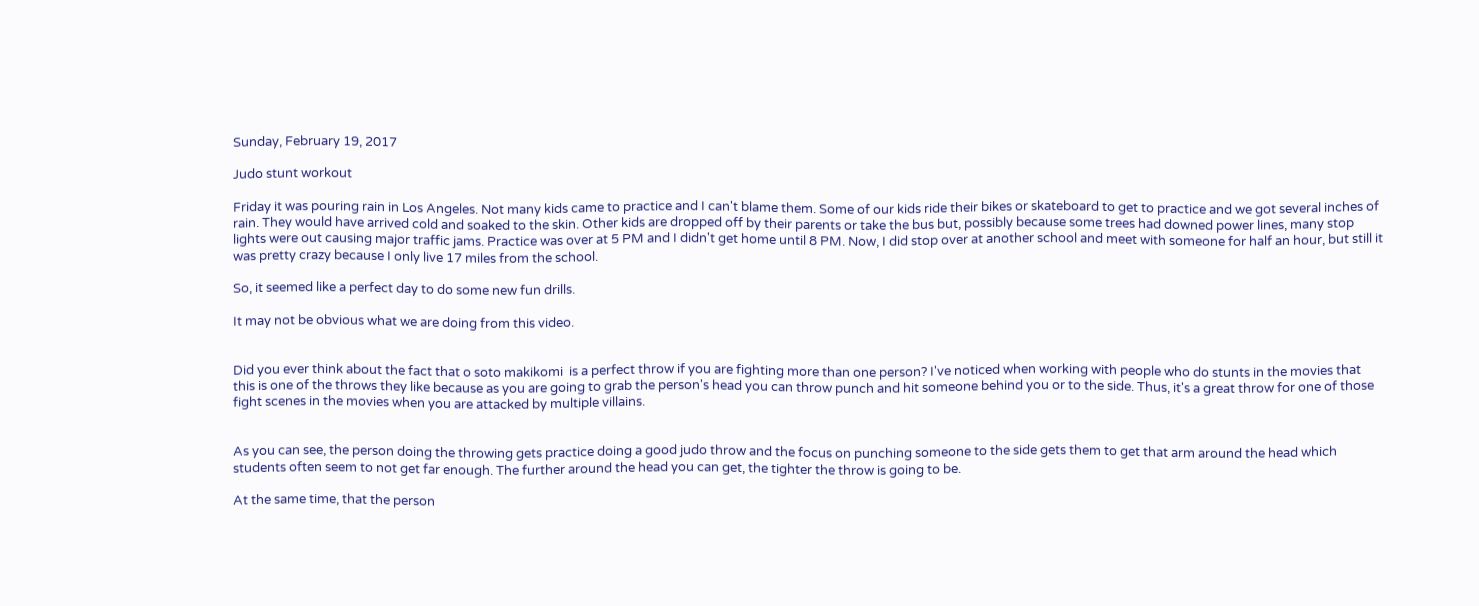Sunday, February 19, 2017

Judo stunt workout

Friday it was pouring rain in Los Angeles. Not many kids came to practice and I can't blame them. Some of our kids ride their bikes or skateboard to get to practice and we got several inches of rain. They would have arrived cold and soaked to the skin. Other kids are dropped off by their parents or take the bus but, possibly because some trees had downed power lines, many stop lights were out causing major traffic jams. Practice was over at 5 PM and I didn't get home until 8 PM. Now, I did stop over at another school and meet with someone for half an hour, but still it was pretty crazy because I only live 17 miles from the school.

So, it seemed like a perfect day to do some new fun drills.

It may not be obvious what we are doing from this video.


Did you ever think about the fact that o soto makikomi  is a perfect throw if you are fighting more than one person? I've noticed when working with people who do stunts in the movies that this is one of the throws they like because as you are going to grab the person's head you can throw punch and hit someone behind you or to the side. Thus, it's a great throw for one of those fight scenes in the movies when you are attacked by multiple villains.


As you can see, the person doing the throwing gets practice doing a good judo throw and the focus on punching someone to the side gets them to get that arm around the head which students often seem to not get far enough. The further around the head you can get, the tighter the throw is going to be.

At the same time, that the person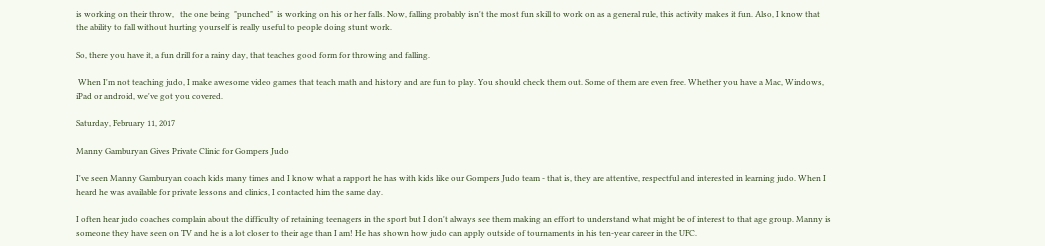is working on their throw,   the one being  "punched"  is working on his or her falls. Now, falling probably isn't the most fun skill to work on as a general rule, this activity makes it fun. Also, I know that the ability to fall without hurting yourself is really useful to people doing stunt work.

So, there you have it, a fun drill for a rainy day, that teaches good form for throwing and falling.

 When I'm not teaching judo, I make awesome video games that teach math and history and are fun to play. You should check them out. Some of them are even free. Whether you have a Mac, Windows, iPad or android, we've got you covered.

Saturday, February 11, 2017

Manny Gamburyan Gives Private Clinic for Gompers Judo

I've seen Manny Gamburyan coach kids many times and I know what a rapport he has with kids like our Gompers Judo team - that is, they are attentive, respectful and interested in learning judo. When I heard he was available for private lessons and clinics, I contacted him the same day.

I often hear judo coaches complain about the difficulty of retaining teenagers in the sport but I don't always see them making an effort to understand what might be of interest to that age group. Manny is someone they have seen on TV and he is a lot closer to their age than I am! He has shown how judo can apply outside of tournaments in his ten-year career in the UFC.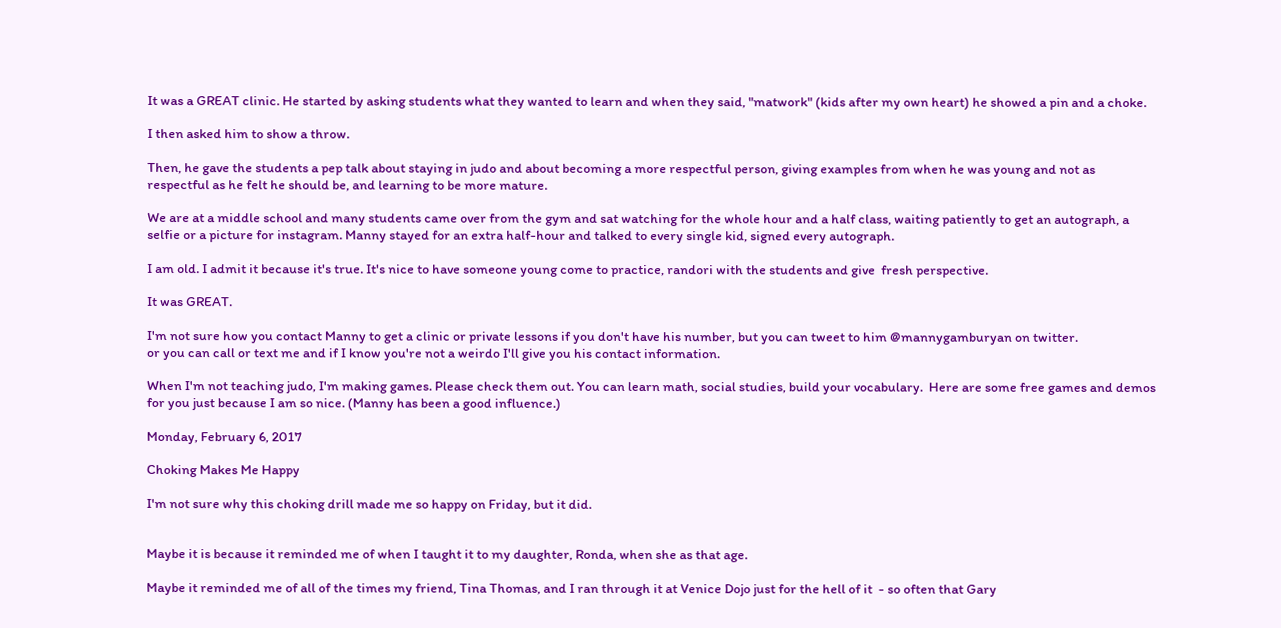It was a GREAT clinic. He started by asking students what they wanted to learn and when they said, "matwork" (kids after my own heart) he showed a pin and a choke.

I then asked him to show a throw.

Then, he gave the students a pep talk about staying in judo and about becoming a more respectful person, giving examples from when he was young and not as respectful as he felt he should be, and learning to be more mature.

We are at a middle school and many students came over from the gym and sat watching for the whole hour and a half class, waiting patiently to get an autograph, a selfie or a picture for instagram. Manny stayed for an extra half-hour and talked to every single kid, signed every autograph.

I am old. I admit it because it's true. It's nice to have someone young come to practice, randori with the students and give  fresh perspective.

It was GREAT.

I'm not sure how you contact Manny to get a clinic or private lessons if you don't have his number, but you can tweet to him @mannygamburyan on twitter.
or you can call or text me and if I know you're not a weirdo I'll give you his contact information.

When I'm not teaching judo, I'm making games. Please check them out. You can learn math, social studies, build your vocabulary.  Here are some free games and demos for you just because I am so nice. (Manny has been a good influence.)

Monday, February 6, 2017

Choking Makes Me Happy

I'm not sure why this choking drill made me so happy on Friday, but it did.


Maybe it is because it reminded me of when I taught it to my daughter, Ronda, when she as that age.

Maybe it reminded me of all of the times my friend, Tina Thomas, and I ran through it at Venice Dojo just for the hell of it  - so often that Gary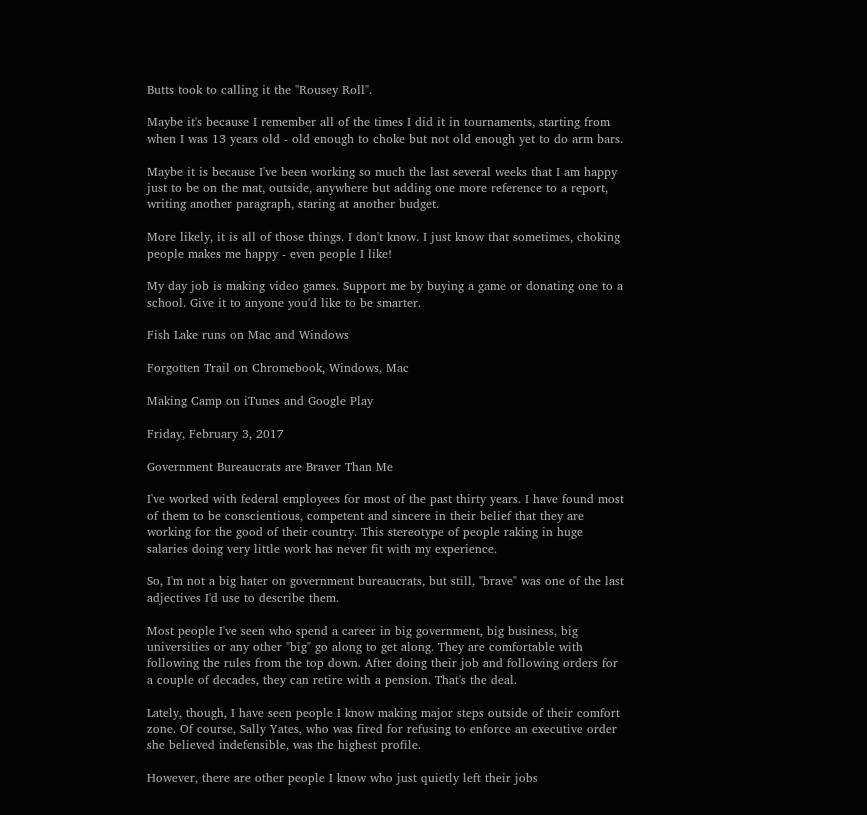Butts took to calling it the "Rousey Roll".

Maybe it's because I remember all of the times I did it in tournaments, starting from when I was 13 years old - old enough to choke but not old enough yet to do arm bars.

Maybe it is because I've been working so much the last several weeks that I am happy just to be on the mat, outside, anywhere but adding one more reference to a report, writing another paragraph, staring at another budget.

More likely, it is all of those things. I don't know. I just know that sometimes, choking people makes me happy - even people I like!

My day job is making video games. Support me by buying a game or donating one to a school. Give it to anyone you'd like to be smarter.

Fish Lake runs on Mac and Windows

Forgotten Trail on Chromebook, Windows, Mac

Making Camp on iTunes and Google Play

Friday, February 3, 2017

Government Bureaucrats are Braver Than Me

I've worked with federal employees for most of the past thirty years. I have found most of them to be conscientious, competent and sincere in their belief that they are working for the good of their country. This stereotype of people raking in huge salaries doing very little work has never fit with my experience.

So, I'm not a big hater on government bureaucrats, but still, "brave" was one of the last adjectives I'd use to describe them.

Most people I've seen who spend a career in big government, big business, big universities or any other "big" go along to get along. They are comfortable with following the rules from the top down. After doing their job and following orders for a couple of decades, they can retire with a pension. That's the deal.

Lately, though, I have seen people I know making major steps outside of their comfort zone. Of course, Sally Yates, who was fired for refusing to enforce an executive order she believed indefensible, was the highest profile.

However, there are other people I know who just quietly left their jobs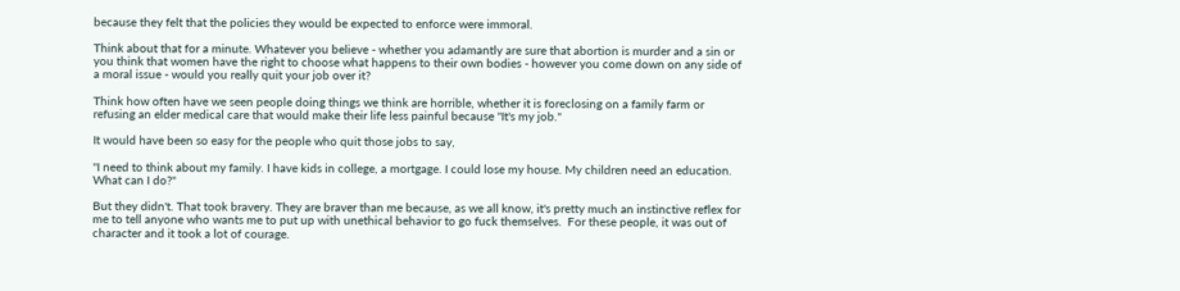because they felt that the policies they would be expected to enforce were immoral.

Think about that for a minute. Whatever you believe - whether you adamantly are sure that abortion is murder and a sin or you think that women have the right to choose what happens to their own bodies - however you come down on any side of a moral issue - would you really quit your job over it?

Think how often have we seen people doing things we think are horrible, whether it is foreclosing on a family farm or refusing an elder medical care that would make their life less painful because "It's my job."

It would have been so easy for the people who quit those jobs to say,

"I need to think about my family. I have kids in college, a mortgage. I could lose my house. My children need an education. What can I do?"

But they didn't. That took bravery. They are braver than me because, as we all know, it's pretty much an instinctive reflex for me to tell anyone who wants me to put up with unethical behavior to go fuck themselves.  For these people, it was out of character and it took a lot of courage.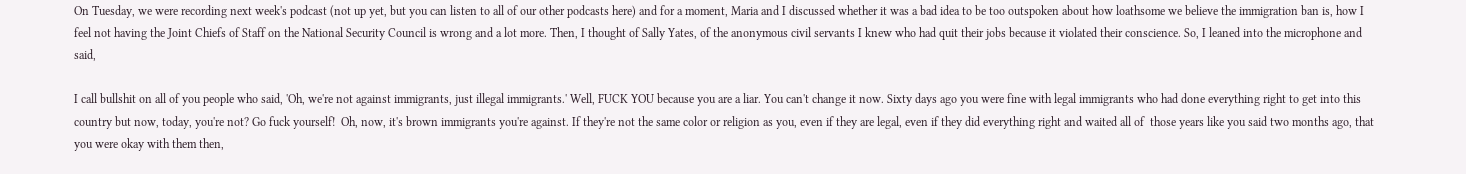On Tuesday, we were recording next week's podcast (not up yet, but you can listen to all of our other podcasts here) and for a moment, Maria and I discussed whether it was a bad idea to be too outspoken about how loathsome we believe the immigration ban is, how I feel not having the Joint Chiefs of Staff on the National Security Council is wrong and a lot more. Then, I thought of Sally Yates, of the anonymous civil servants I knew who had quit their jobs because it violated their conscience. So, I leaned into the microphone and said,

I call bullshit on all of you people who said, 'Oh, we're not against immigrants, just illegal immigrants.' Well, FUCK YOU because you are a liar. You can't change it now. Sixty days ago you were fine with legal immigrants who had done everything right to get into this country but now, today, you're not? Go fuck yourself!  Oh, now, it's brown immigrants you're against. If they're not the same color or religion as you, even if they are legal, even if they did everything right and waited all of  those years like you said two months ago, that you were okay with them then,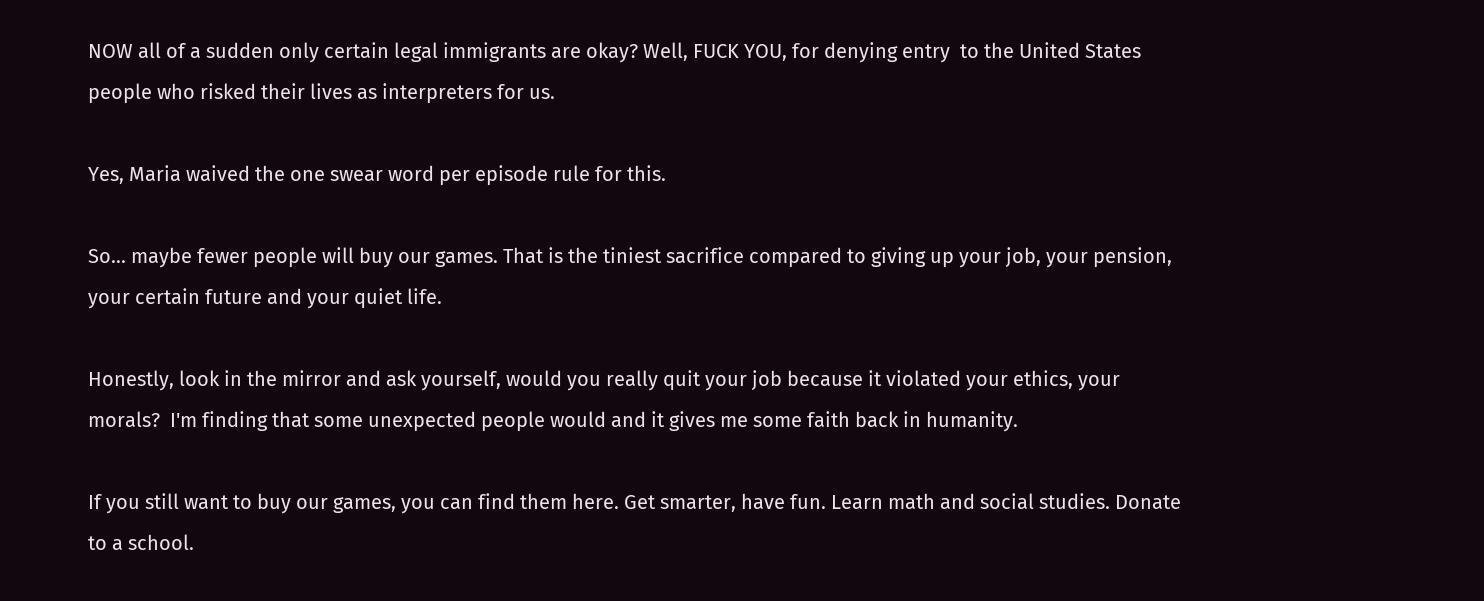NOW all of a sudden only certain legal immigrants are okay? Well, FUCK YOU, for denying entry  to the United States people who risked their lives as interpreters for us.

Yes, Maria waived the one swear word per episode rule for this.

So... maybe fewer people will buy our games. That is the tiniest sacrifice compared to giving up your job, your pension, your certain future and your quiet life.

Honestly, look in the mirror and ask yourself, would you really quit your job because it violated your ethics, your morals?  I'm finding that some unexpected people would and it gives me some faith back in humanity.

If you still want to buy our games, you can find them here. Get smarter, have fun. Learn math and social studies. Donate to a school.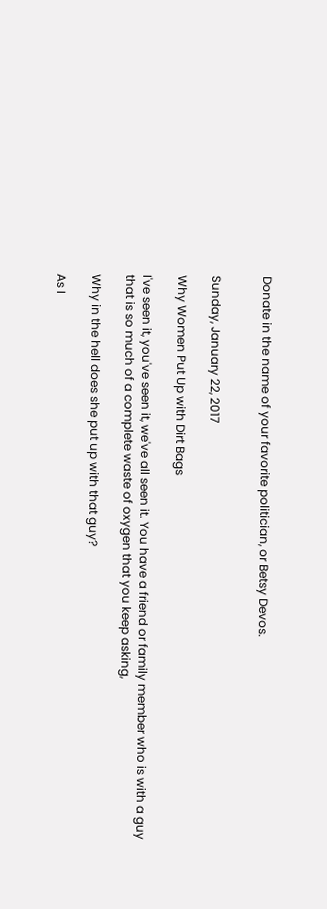Donate in the name of your favorite politician, or Betsy Devos.


Sunday, January 22, 2017

Why Women Put Up with Dirt Bags

I've seen it, you've seen it, we've all seen it. You have a friend or family member who is with a guy that is so much of a complete waste of oxygen that you keep asking,

Why in the hell does she put up with that guy?

As I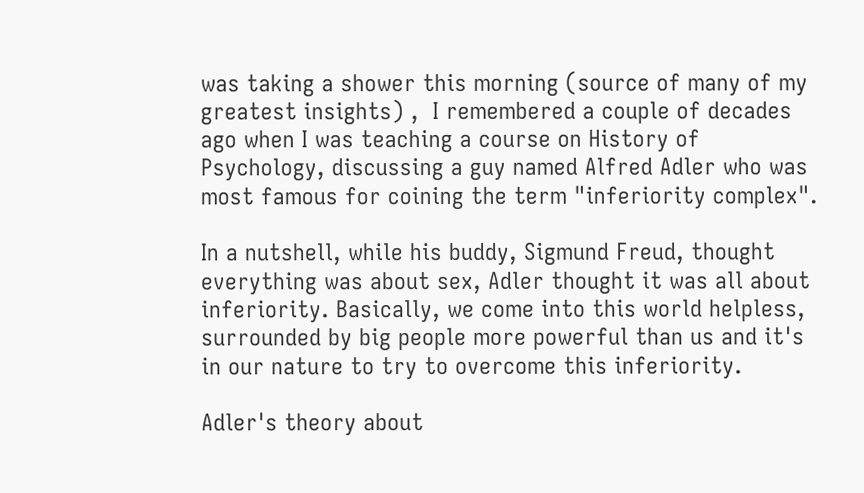was taking a shower this morning (source of many of my greatest insights) ,  I remembered a couple of decades ago when I was teaching a course on History of Psychology, discussing a guy named Alfred Adler who was most famous for coining the term "inferiority complex".

In a nutshell, while his buddy, Sigmund Freud, thought everything was about sex, Adler thought it was all about inferiority. Basically, we come into this world helpless, surrounded by big people more powerful than us and it's in our nature to try to overcome this inferiority.

Adler's theory about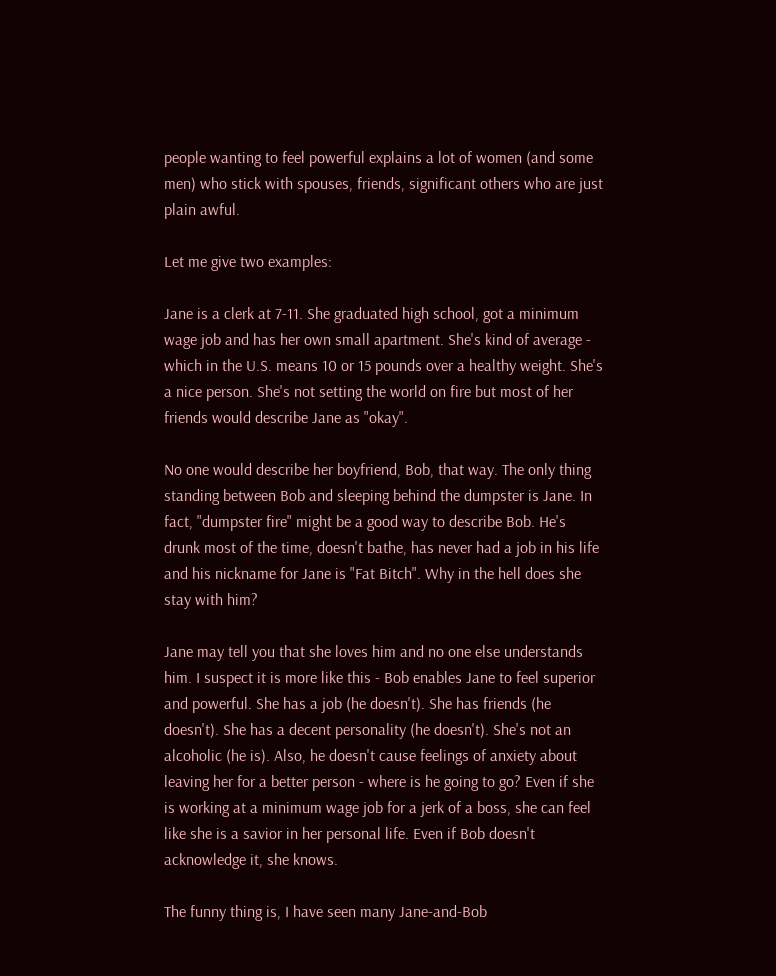people wanting to feel powerful explains a lot of women (and some men) who stick with spouses, friends, significant others who are just plain awful.

Let me give two examples:

Jane is a clerk at 7-11. She graduated high school, got a minimum wage job and has her own small apartment. She's kind of average - which in the U.S. means 10 or 15 pounds over a healthy weight. She's a nice person. She's not setting the world on fire but most of her friends would describe Jane as "okay".

No one would describe her boyfriend, Bob, that way. The only thing standing between Bob and sleeping behind the dumpster is Jane. In fact, "dumpster fire" might be a good way to describe Bob. He's drunk most of the time, doesn't bathe, has never had a job in his life and his nickname for Jane is "Fat Bitch". Why in the hell does she stay with him?

Jane may tell you that she loves him and no one else understands him. I suspect it is more like this - Bob enables Jane to feel superior and powerful. She has a job (he doesn't). She has friends (he doesn't). She has a decent personality (he doesn't). She's not an alcoholic (he is). Also, he doesn't cause feelings of anxiety about leaving her for a better person - where is he going to go? Even if she is working at a minimum wage job for a jerk of a boss, she can feel like she is a savior in her personal life. Even if Bob doesn't acknowledge it, she knows.

The funny thing is, I have seen many Jane-and-Bob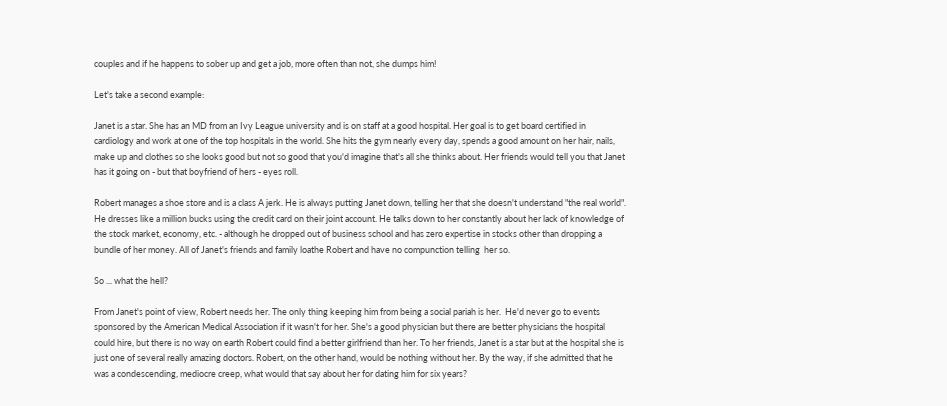couples and if he happens to sober up and get a job, more often than not, she dumps him!

Let's take a second example:

Janet is a star. She has an MD from an Ivy League university and is on staff at a good hospital. Her goal is to get board certified in cardiology and work at one of the top hospitals in the world. She hits the gym nearly every day, spends a good amount on her hair, nails, make up and clothes so she looks good but not so good that you'd imagine that's all she thinks about. Her friends would tell you that Janet has it going on - but that boyfriend of hers - eyes roll.

Robert manages a shoe store and is a class A jerk. He is always putting Janet down, telling her that she doesn't understand "the real world". He dresses like a million bucks using the credit card on their joint account. He talks down to her constantly about her lack of knowledge of the stock market, economy, etc. - although he dropped out of business school and has zero expertise in stocks other than dropping a bundle of her money. All of Janet's friends and family loathe Robert and have no compunction telling  her so.

So ... what the hell?

From Janet's point of view, Robert needs her. The only thing keeping him from being a social pariah is her.  He'd never go to events sponsored by the American Medical Association if it wasn't for her. She's a good physician but there are better physicians the hospital could hire, but there is no way on earth Robert could find a better girlfriend than her. To her friends, Janet is a star but at the hospital she is just one of several really amazing doctors. Robert, on the other hand, would be nothing without her. By the way, if she admitted that he was a condescending, mediocre creep, what would that say about her for dating him for six years?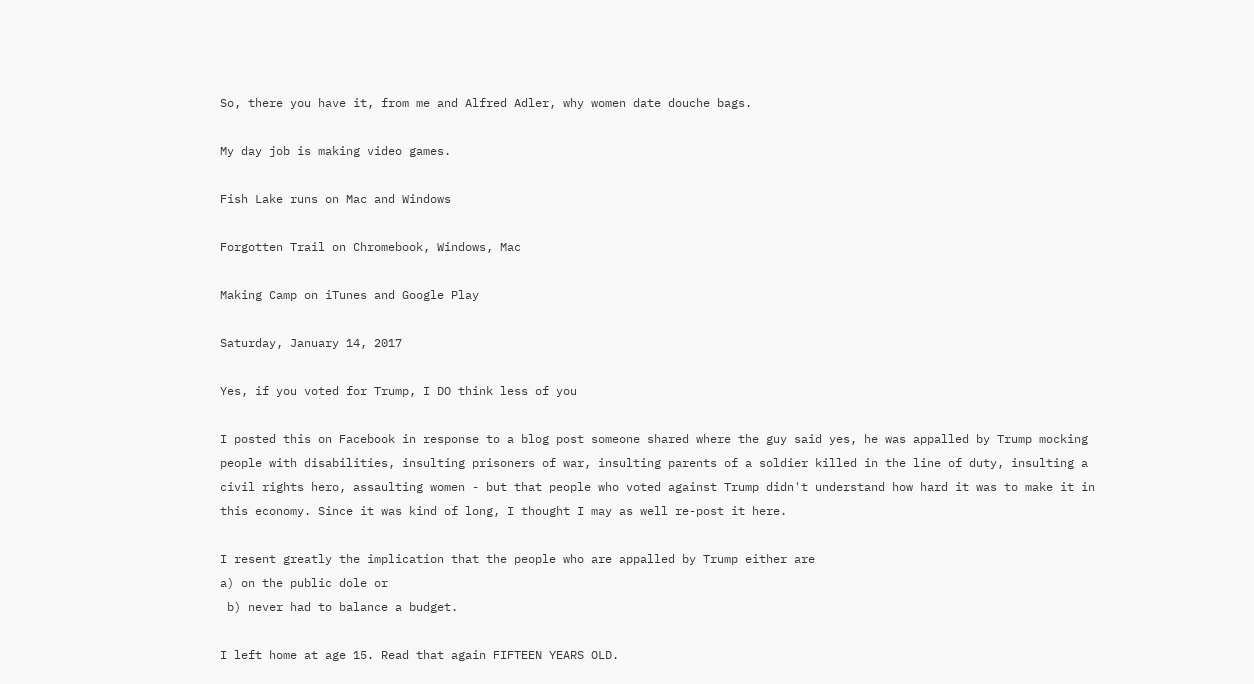So, there you have it, from me and Alfred Adler, why women date douche bags.

My day job is making video games.

Fish Lake runs on Mac and Windows

Forgotten Trail on Chromebook, Windows, Mac

Making Camp on iTunes and Google Play

Saturday, January 14, 2017

Yes, if you voted for Trump, I DO think less of you

I posted this on Facebook in response to a blog post someone shared where the guy said yes, he was appalled by Trump mocking people with disabilities, insulting prisoners of war, insulting parents of a soldier killed in the line of duty, insulting a civil rights hero, assaulting women - but that people who voted against Trump didn't understand how hard it was to make it in this economy. Since it was kind of long, I thought I may as well re-post it here.

I resent greatly the implication that the people who are appalled by Trump either are
a) on the public dole or
 b) never had to balance a budget.

I left home at age 15. Read that again FIFTEEN YEARS OLD.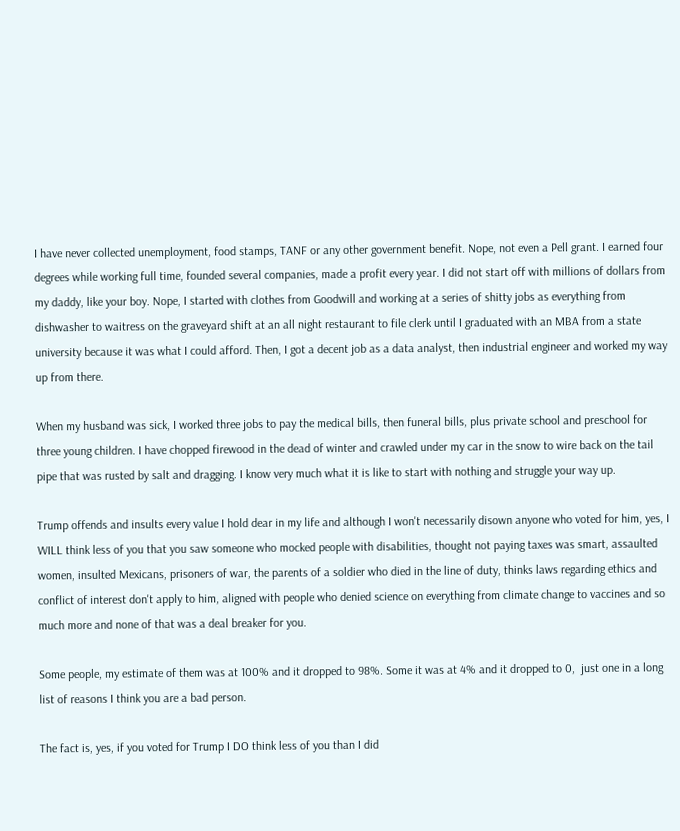I have never collected unemployment, food stamps, TANF or any other government benefit. Nope, not even a Pell grant. I earned four degrees while working full time, founded several companies, made a profit every year. I did not start off with millions of dollars from my daddy, like your boy. Nope, I started with clothes from Goodwill and working at a series of shitty jobs as everything from dishwasher to waitress on the graveyard shift at an all night restaurant to file clerk until I graduated with an MBA from a state university because it was what I could afford. Then, I got a decent job as a data analyst, then industrial engineer and worked my way up from there.

When my husband was sick, I worked three jobs to pay the medical bills, then funeral bills, plus private school and preschool for three young children. I have chopped firewood in the dead of winter and crawled under my car in the snow to wire back on the tail pipe that was rusted by salt and dragging. I know very much what it is like to start with nothing and struggle your way up.

Trump offends and insults every value I hold dear in my life and although I won't necessarily disown anyone who voted for him, yes, I WILL think less of you that you saw someone who mocked people with disabilities, thought not paying taxes was smart, assaulted women, insulted Mexicans, prisoners of war, the parents of a soldier who died in the line of duty, thinks laws regarding ethics and conflict of interest don't apply to him, aligned with people who denied science on everything from climate change to vaccines and so much more and none of that was a deal breaker for you.

Some people, my estimate of them was at 100% and it dropped to 98%. Some it was at 4% and it dropped to 0,  just one in a long list of reasons I think you are a bad person.

The fact is, yes, if you voted for Trump I DO think less of you than I did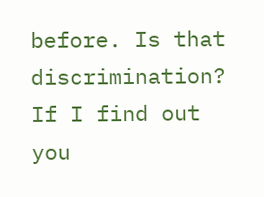before. Is that discrimination? If I find out you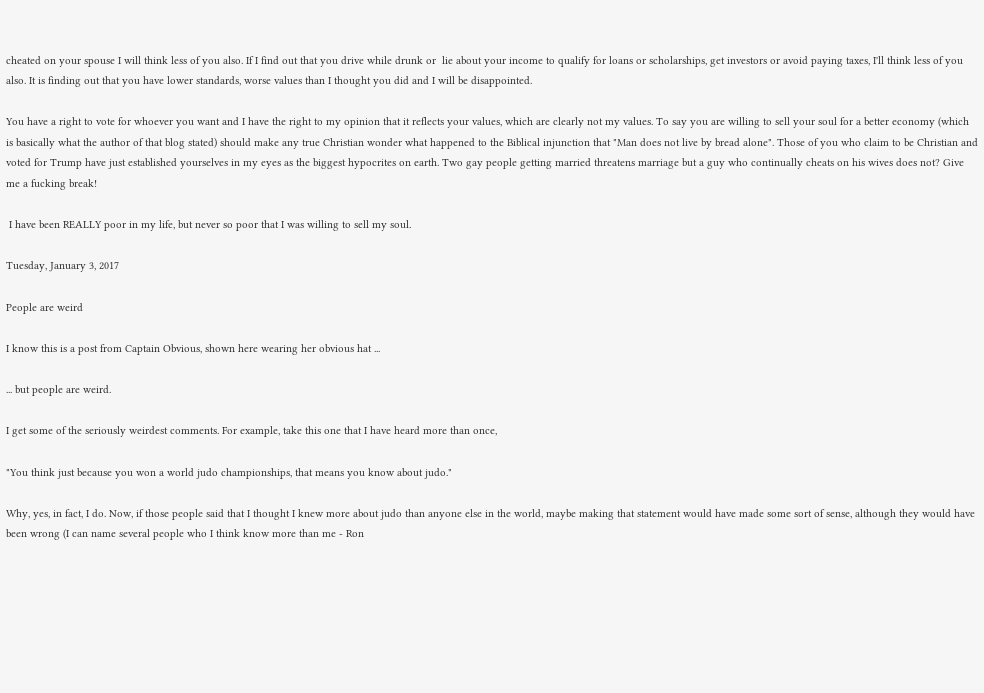cheated on your spouse I will think less of you also. If I find out that you drive while drunk or  lie about your income to qualify for loans or scholarships, get investors or avoid paying taxes, I'll think less of you also. It is finding out that you have lower standards, worse values than I thought you did and I will be disappointed.

You have a right to vote for whoever you want and I have the right to my opinion that it reflects your values, which are clearly not my values. To say you are willing to sell your soul for a better economy (which is basically what the author of that blog stated) should make any true Christian wonder what happened to the Biblical injunction that "Man does not live by bread alone". Those of you who claim to be Christian and voted for Trump have just established yourselves in my eyes as the biggest hypocrites on earth. Two gay people getting married threatens marriage but a guy who continually cheats on his wives does not? Give me a fucking break!

 I have been REALLY poor in my life, but never so poor that I was willing to sell my soul.

Tuesday, January 3, 2017

People are weird

I know this is a post from Captain Obvious, shown here wearing her obvious hat ...

... but people are weird.

I get some of the seriously weirdest comments. For example, take this one that I have heard more than once,

"You think just because you won a world judo championships, that means you know about judo."

Why, yes, in fact, I do. Now, if those people said that I thought I knew more about judo than anyone else in the world, maybe making that statement would have made some sort of sense, although they would have been wrong (I can name several people who I think know more than me - Ron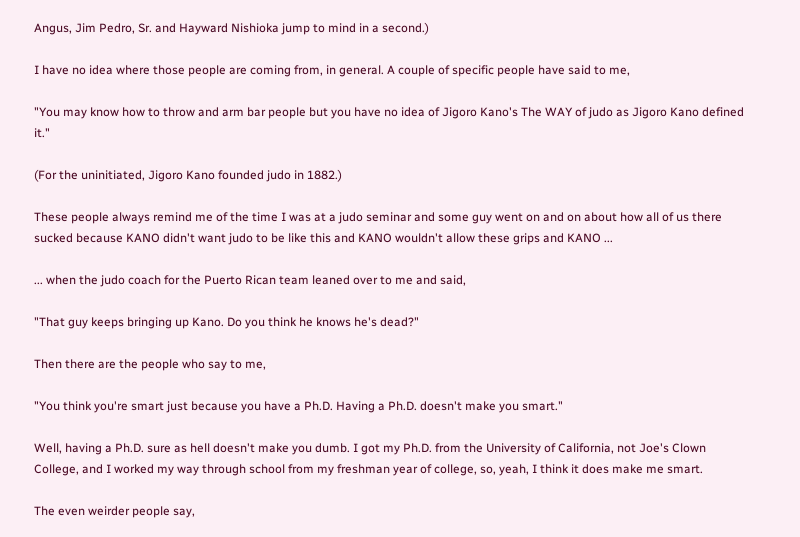Angus, Jim Pedro, Sr. and Hayward Nishioka jump to mind in a second.)

I have no idea where those people are coming from, in general. A couple of specific people have said to me,

"You may know how to throw and arm bar people but you have no idea of Jigoro Kano's The WAY of judo as Jigoro Kano defined it."

(For the uninitiated, Jigoro Kano founded judo in 1882.)

These people always remind me of the time I was at a judo seminar and some guy went on and on about how all of us there sucked because KANO didn't want judo to be like this and KANO wouldn't allow these grips and KANO ...

... when the judo coach for the Puerto Rican team leaned over to me and said,

"That guy keeps bringing up Kano. Do you think he knows he's dead?"

Then there are the people who say to me,

"You think you're smart just because you have a Ph.D. Having a Ph.D. doesn't make you smart."

Well, having a Ph.D. sure as hell doesn't make you dumb. I got my Ph.D. from the University of California, not Joe's Clown College, and I worked my way through school from my freshman year of college, so, yeah, I think it does make me smart.

The even weirder people say,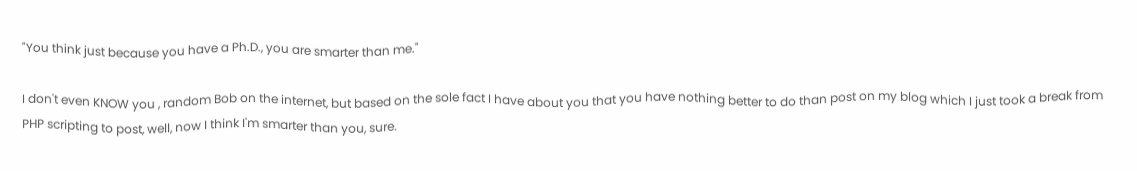"You think just because you have a Ph.D., you are smarter than me."

I don't even KNOW you , random Bob on the internet, but based on the sole fact I have about you that you have nothing better to do than post on my blog which I just took a break from PHP scripting to post, well, now I think I'm smarter than you, sure.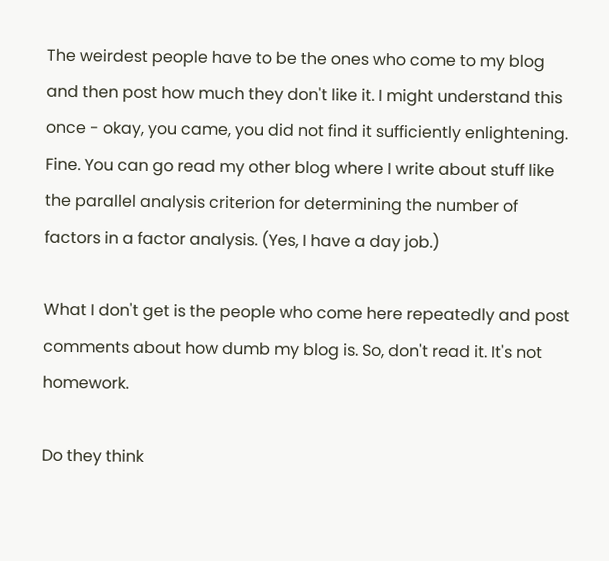The weirdest people have to be the ones who come to my blog and then post how much they don't like it. I might understand this once - okay, you came, you did not find it sufficiently enlightening. Fine. You can go read my other blog where I write about stuff like the parallel analysis criterion for determining the number of factors in a factor analysis. (Yes, I have a day job.)

What I don't get is the people who come here repeatedly and post comments about how dumb my blog is. So, don't read it. It's not homework.

Do they think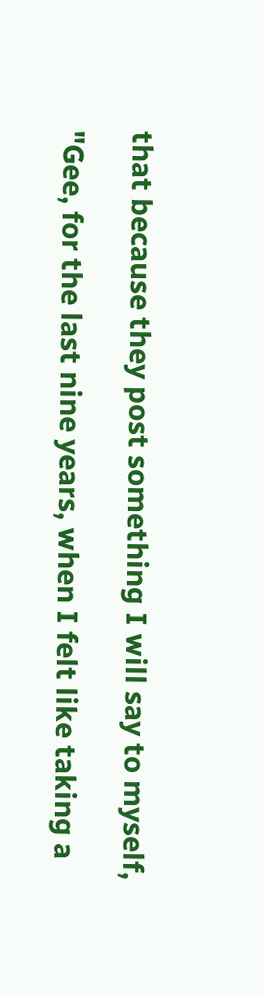that because they post something I will say to myself,

"Gee, for the last nine years, when I felt like taking a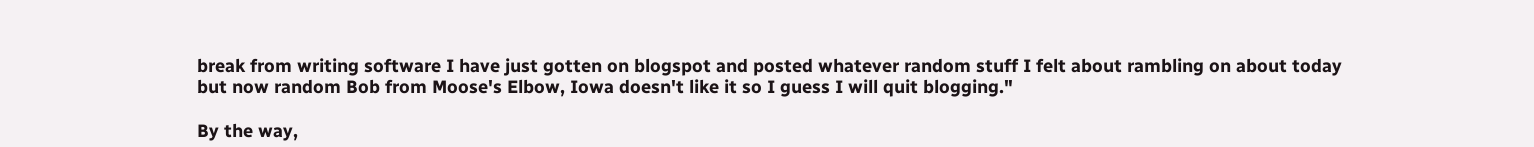break from writing software I have just gotten on blogspot and posted whatever random stuff I felt about rambling on about today but now random Bob from Moose's Elbow, Iowa doesn't like it so I guess I will quit blogging."

By the way,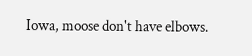Iowa, moose don't have elbows.